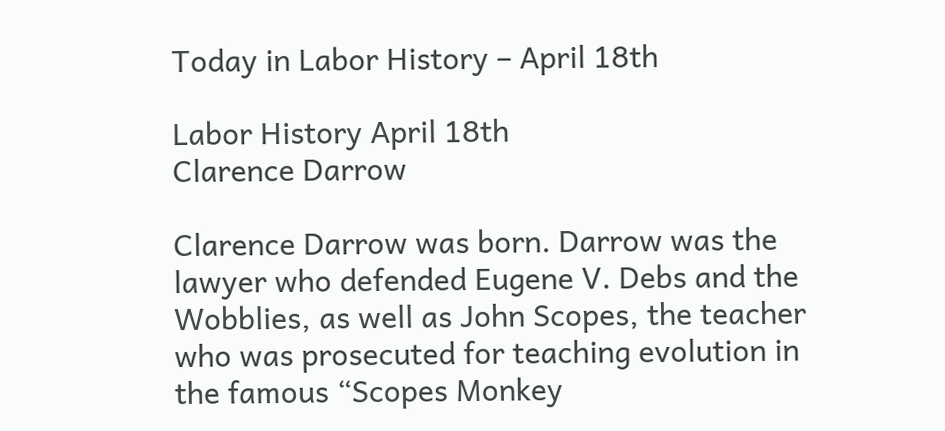Today in Labor History – April 18th

Labor History April 18th
Clarence Darrow

Clarence Darrow was born. Darrow was the lawyer who defended Eugene V. Debs and the Wobblies, as well as John Scopes, the teacher who was prosecuted for teaching evolution in the famous “Scopes Monkey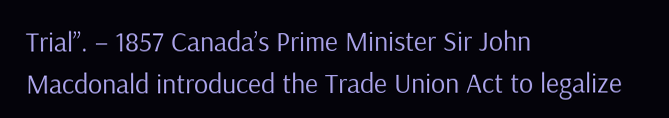Trial”. – 1857 Canada’s Prime Minister Sir John Macdonald introduced the Trade Union Act to legalize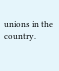unions in the country.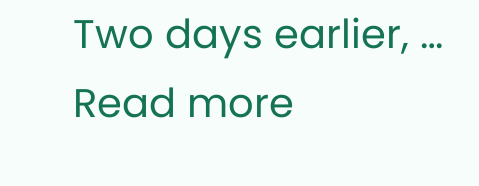Two days earlier, … Read more